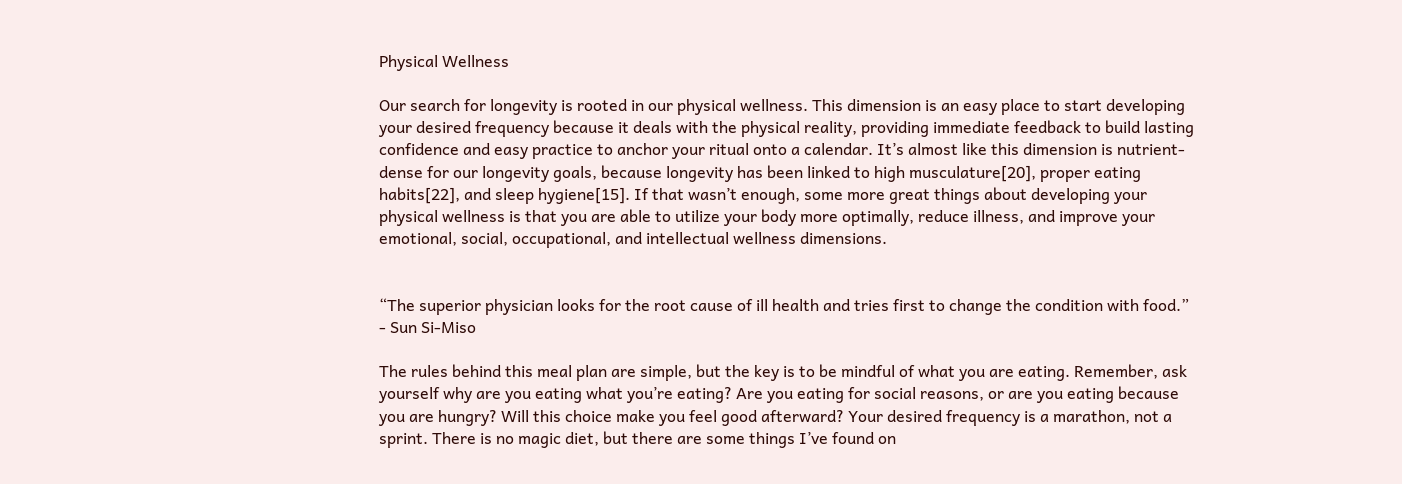Physical Wellness

Our search for longevity is rooted in our physical wellness. This dimension is an easy place to start developing your desired frequency because it deals with the physical reality, providing immediate feedback to build lasting confidence and easy practice to anchor your ritual onto a calendar. It’s almost like this dimension is nutrient-dense for our longevity goals, because longevity has been linked to high musculature[20], proper eating habits[22], and sleep hygiene[15]. If that wasn’t enough, some more great things about developing your physical wellness is that you are able to utilize your body more optimally, reduce illness, and improve your emotional, social, occupational, and intellectual wellness dimensions.


“The superior physician looks for the root cause of ill health and tries first to change the condition with food.” - Sun Si-Miso

The rules behind this meal plan are simple, but the key is to be mindful of what you are eating. Remember, ask yourself why are you eating what you’re eating? Are you eating for social reasons, or are you eating because you are hungry? Will this choice make you feel good afterward? Your desired frequency is a marathon, not a sprint. There is no magic diet, but there are some things I’ve found on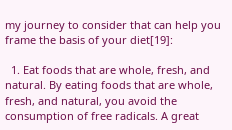my journey to consider that can help you frame the basis of your diet[19]:

  1. Eat foods that are whole, fresh, and natural. By eating foods that are whole, fresh, and natural, you avoid the consumption of free radicals. A great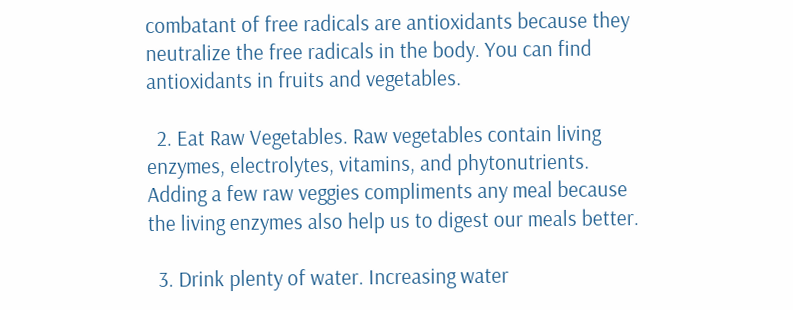combatant of free radicals are antioxidants because they neutralize the free radicals in the body. You can find antioxidants in fruits and vegetables.

  2. Eat Raw Vegetables. Raw vegetables contain living enzymes, electrolytes, vitamins, and phytonutrients. Adding a few raw veggies compliments any meal because the living enzymes also help us to digest our meals better.

  3. Drink plenty of water. Increasing water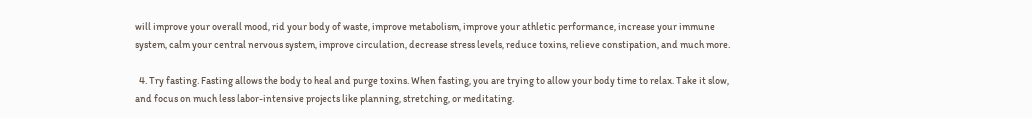will improve your overall mood, rid your body of waste, improve metabolism, improve your athletic performance, increase your immune system, calm your central nervous system, improve circulation, decrease stress levels, reduce toxins, relieve constipation, and much more.

  4. Try fasting. Fasting allows the body to heal and purge toxins. When fasting, you are trying to allow your body time to relax. Take it slow, and focus on much less labor-intensive projects like planning, stretching, or meditating.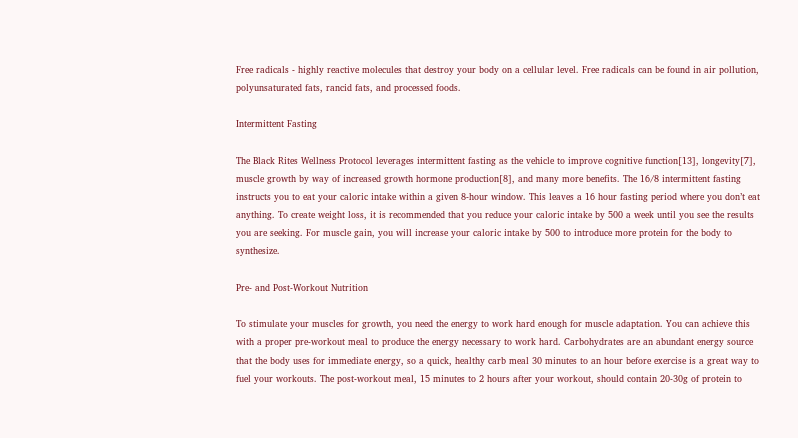Free radicals - highly reactive molecules that destroy your body on a cellular level. Free radicals can be found in air pollution, polyunsaturated fats, rancid fats, and processed foods.

Intermittent Fasting

The Black Rites Wellness Protocol leverages intermittent fasting as the vehicle to improve cognitive function[13], longevity[7], muscle growth by way of increased growth hormone production[8], and many more benefits. The 16/8 intermittent fasting instructs you to eat your caloric intake within a given 8-hour window. This leaves a 16 hour fasting period where you don’t eat anything. To create weight loss, it is recommended that you reduce your caloric intake by 500 a week until you see the results you are seeking. For muscle gain, you will increase your caloric intake by 500 to introduce more protein for the body to synthesize.

Pre- and Post-Workout Nutrition

To stimulate your muscles for growth, you need the energy to work hard enough for muscle adaptation. You can achieve this with a proper pre-workout meal to produce the energy necessary to work hard. Carbohydrates are an abundant energy source that the body uses for immediate energy, so a quick, healthy carb meal 30 minutes to an hour before exercise is a great way to fuel your workouts. The post-workout meal, 15 minutes to 2 hours after your workout, should contain 20-30g of protein to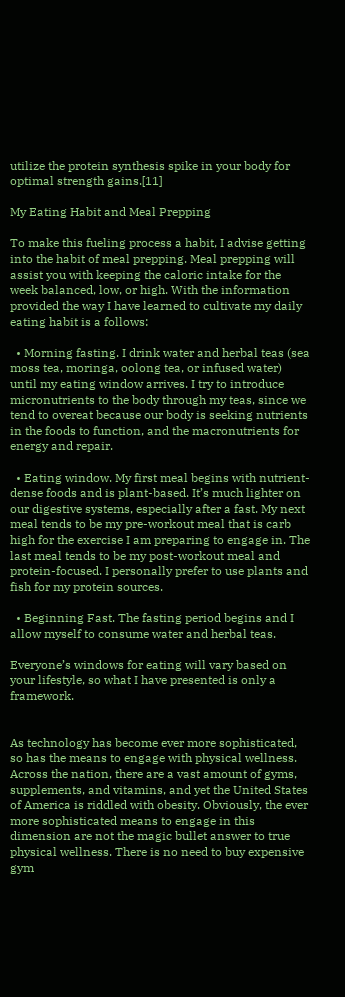utilize the protein synthesis spike in your body for optimal strength gains.[11]

My Eating Habit and Meal Prepping

To make this fueling process a habit, I advise getting into the habit of meal prepping. Meal prepping will assist you with keeping the caloric intake for the week balanced, low, or high. With the information provided the way I have learned to cultivate my daily eating habit is a follows:

  • Morning fasting. I drink water and herbal teas (sea moss tea, moringa, oolong tea, or infused water) until my eating window arrives. I try to introduce micronutrients to the body through my teas, since we tend to overeat because our body is seeking nutrients in the foods to function, and the macronutrients for energy and repair.

  • Eating window. My first meal begins with nutrient-dense foods and is plant-based. It’s much lighter on our digestive systems, especially after a fast. My next meal tends to be my pre-workout meal that is carb high for the exercise I am preparing to engage in. The last meal tends to be my post-workout meal and protein-focused. I personally prefer to use plants and fish for my protein sources.

  • Beginning Fast. The fasting period begins and I allow myself to consume water and herbal teas.

Everyone’s windows for eating will vary based on your lifestyle, so what I have presented is only a framework.


As technology has become ever more sophisticated, so has the means to engage with physical wellness. Across the nation, there are a vast amount of gyms, supplements, and vitamins, and yet the United States of America is riddled with obesity. Obviously, the ever more sophisticated means to engage in this dimension are not the magic bullet answer to true physical wellness. There is no need to buy expensive gym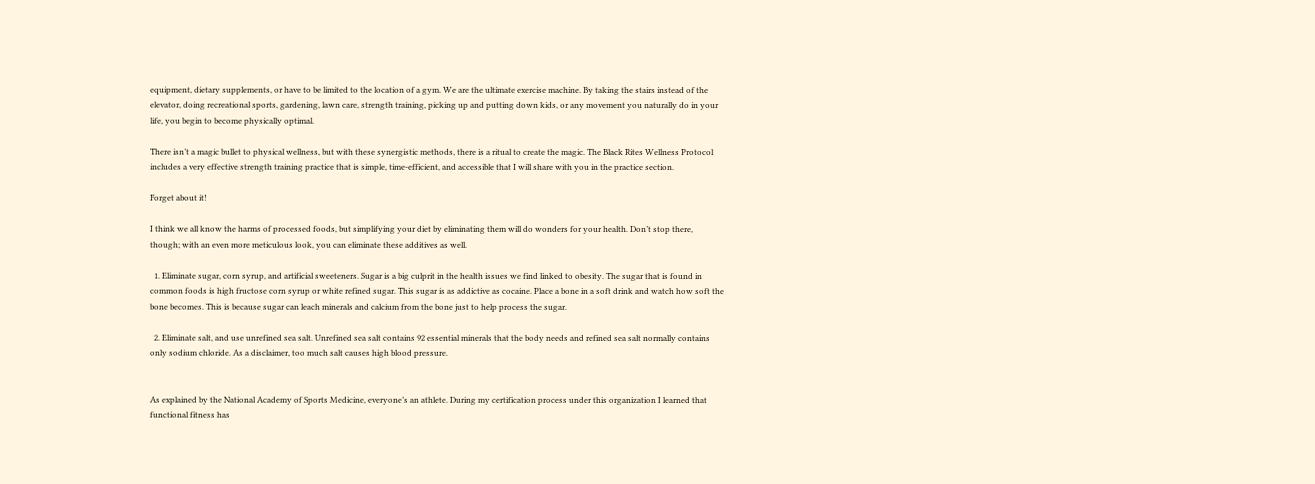equipment, dietary supplements, or have to be limited to the location of a gym. We are the ultimate exercise machine. By taking the stairs instead of the elevator, doing recreational sports, gardening, lawn care, strength training, picking up and putting down kids, or any movement you naturally do in your life, you begin to become physically optimal.

There isn’t a magic bullet to physical wellness, but with these synergistic methods, there is a ritual to create the magic. The Black Rites Wellness Protocol includes a very effective strength training practice that is simple, time-efficient, and accessible that I will share with you in the practice section.

Forget about it!

I think we all know the harms of processed foods, but simplifying your diet by eliminating them will do wonders for your health. Don’t stop there, though; with an even more meticulous look, you can eliminate these additives as well.

  1. Eliminate sugar, corn syrup, and artificial sweeteners. Sugar is a big culprit in the health issues we find linked to obesity. The sugar that is found in common foods is high fructose corn syrup or white refined sugar. This sugar is as addictive as cocaine. Place a bone in a soft drink and watch how soft the bone becomes. This is because sugar can leach minerals and calcium from the bone just to help process the sugar.

  2. Eliminate salt, and use unrefined sea salt. Unrefined sea salt contains 92 essential minerals that the body needs and refined sea salt normally contains only sodium chloride. As a disclaimer, too much salt causes high blood pressure.


As explained by the National Academy of Sports Medicine, everyone’s an athlete. During my certification process under this organization I learned that functional fitness has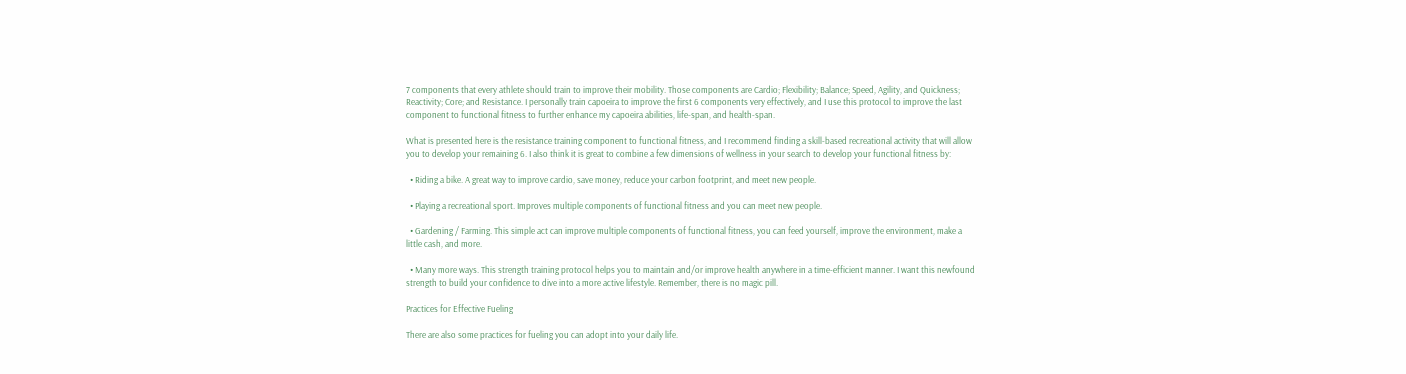7 components that every athlete should train to improve their mobility. Those components are Cardio; Flexibility; Balance; Speed, Agility, and Quickness; Reactivity; Core; and Resistance. I personally train capoeira to improve the first 6 components very effectively, and I use this protocol to improve the last component to functional fitness to further enhance my capoeira abilities, life-span, and health-span.

What is presented here is the resistance training component to functional fitness, and I recommend finding a skill-based recreational activity that will allow you to develop your remaining 6. I also think it is great to combine a few dimensions of wellness in your search to develop your functional fitness by:

  • Riding a bike. A great way to improve cardio, save money, reduce your carbon footprint, and meet new people.

  • Playing a recreational sport. Improves multiple components of functional fitness and you can meet new people.

  • Gardening / Farming. This simple act can improve multiple components of functional fitness, you can feed yourself, improve the environment, make a little cash, and more.

  • Many more ways. This strength training protocol helps you to maintain and/or improve health anywhere in a time-efficient manner. I want this newfound strength to build your confidence to dive into a more active lifestyle. Remember, there is no magic pill.

Practices for Effective Fueling

There are also some practices for fueling you can adopt into your daily life.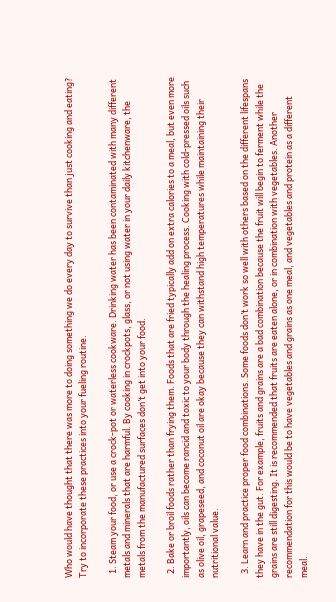Who would have thought that there was more to doing something we do every day to survive than just cooking and eating? Try to incorporate these practices into your fueling routine.

  1. Steam your food, or use a crock-pot or waterless cookware. Drinking water has been contaminated with many different metals and minerals that are harmful. By cooking in crockpots, glass, or not using water in your daily kitchenware, the metals from the manufactured surfaces don’t get into your food.

  2. Bake or broil foods rather than frying them. Foods that are fried typically add on extra calories to a meal, but even more importantly, oils can become rancid and toxic to your body through the healing process. Cooking with cold-pressed oils such as olive oil, grapeseed, and coconut oil are okay because they can withstand high temperatures while maintaining their nutritional value.

  3. Learn and practice proper food combinations. Some foods don’t work so well with others based on the different lifespans they have in the gut. For example, fruits and grains are a bad combination because the fruit will begin to ferment while the grains are still digesting. It is recommended that fruits are eaten alone, or in combination with vegetables. Another recommendation for this would be to have vegetables and grains as one meal, and vegetables and protein as a different meal.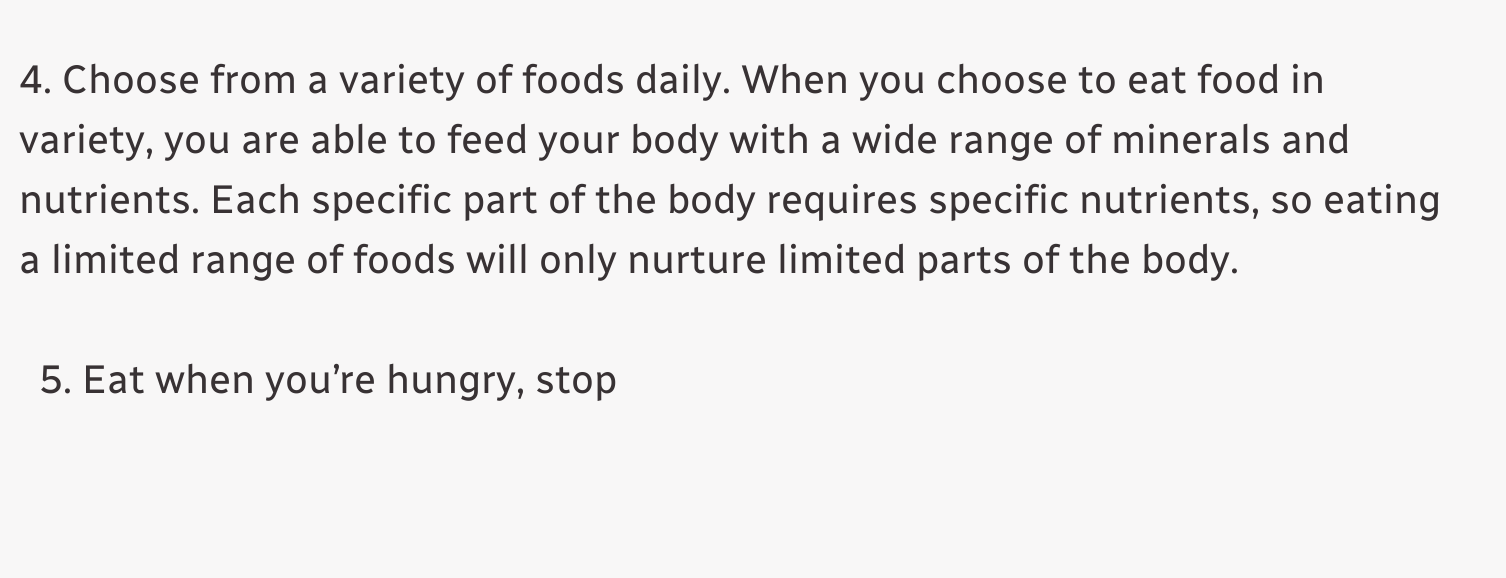4. Choose from a variety of foods daily. When you choose to eat food in variety, you are able to feed your body with a wide range of minerals and nutrients. Each specific part of the body requires specific nutrients, so eating a limited range of foods will only nurture limited parts of the body.

  5. Eat when you’re hungry, stop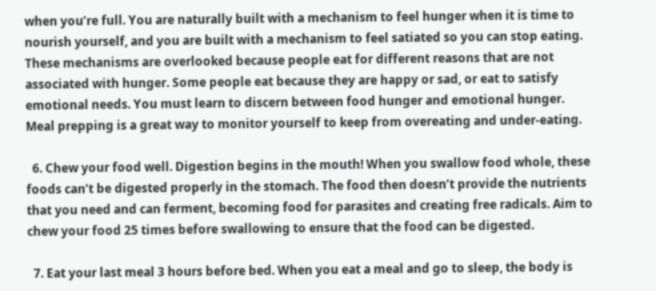when you’re full. You are naturally built with a mechanism to feel hunger when it is time to nourish yourself, and you are built with a mechanism to feel satiated so you can stop eating. These mechanisms are overlooked because people eat for different reasons that are not associated with hunger. Some people eat because they are happy or sad, or eat to satisfy emotional needs. You must learn to discern between food hunger and emotional hunger. Meal prepping is a great way to monitor yourself to keep from overeating and under-eating.

  6. Chew your food well. Digestion begins in the mouth! When you swallow food whole, these foods can’t be digested properly in the stomach. The food then doesn’t provide the nutrients that you need and can ferment, becoming food for parasites and creating free radicals. Aim to chew your food 25 times before swallowing to ensure that the food can be digested.

  7. Eat your last meal 3 hours before bed. When you eat a meal and go to sleep, the body is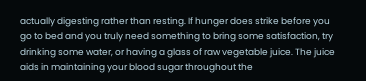actually digesting rather than resting. If hunger does strike before you go to bed and you truly need something to bring some satisfaction, try drinking some water, or having a glass of raw vegetable juice. The juice aids in maintaining your blood sugar throughout the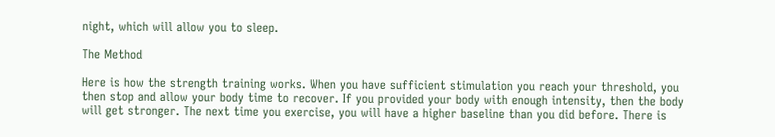night, which will allow you to sleep.

The Method

Here is how the strength training works. When you have sufficient stimulation you reach your threshold, you then stop and allow your body time to recover. If you provided your body with enough intensity, then the body will get stronger. The next time you exercise, you will have a higher baseline than you did before. There is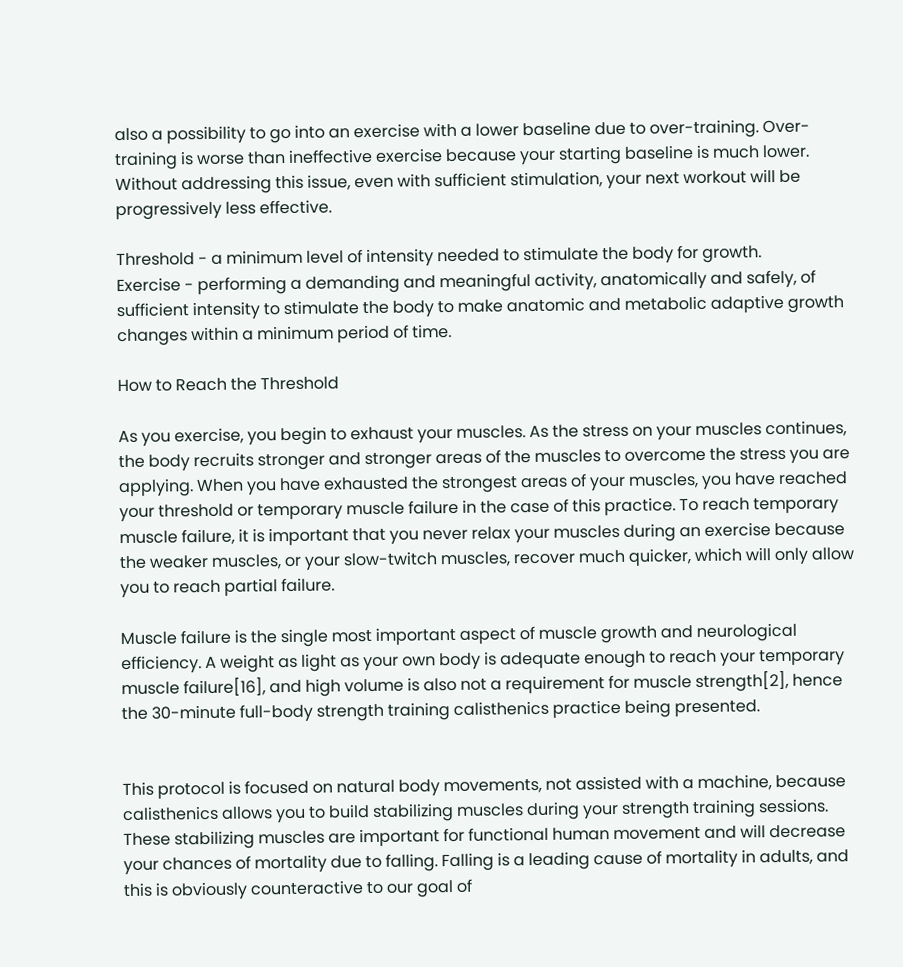also a possibility to go into an exercise with a lower baseline due to over-training. Over-training is worse than ineffective exercise because your starting baseline is much lower. Without addressing this issue, even with sufficient stimulation, your next workout will be progressively less effective.

Threshold - a minimum level of intensity needed to stimulate the body for growth.
Exercise - performing a demanding and meaningful activity, anatomically and safely, of sufficient intensity to stimulate the body to make anatomic and metabolic adaptive growth changes within a minimum period of time.

How to Reach the Threshold

As you exercise, you begin to exhaust your muscles. As the stress on your muscles continues, the body recruits stronger and stronger areas of the muscles to overcome the stress you are applying. When you have exhausted the strongest areas of your muscles, you have reached your threshold or temporary muscle failure in the case of this practice. To reach temporary muscle failure, it is important that you never relax your muscles during an exercise because the weaker muscles, or your slow-twitch muscles, recover much quicker, which will only allow you to reach partial failure.

Muscle failure is the single most important aspect of muscle growth and neurological efficiency. A weight as light as your own body is adequate enough to reach your temporary muscle failure[16], and high volume is also not a requirement for muscle strength[2], hence the 30-minute full-body strength training calisthenics practice being presented.


This protocol is focused on natural body movements, not assisted with a machine, because calisthenics allows you to build stabilizing muscles during your strength training sessions. These stabilizing muscles are important for functional human movement and will decrease your chances of mortality due to falling. Falling is a leading cause of mortality in adults, and this is obviously counteractive to our goal of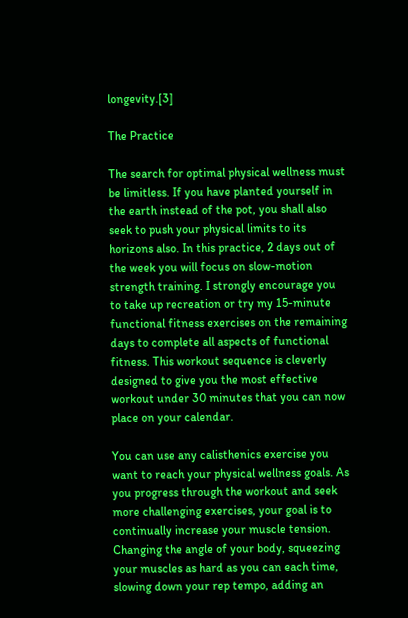longevity.[3]

The Practice

The search for optimal physical wellness must be limitless. If you have planted yourself in the earth instead of the pot, you shall also seek to push your physical limits to its horizons also. In this practice, 2 days out of the week you will focus on slow-motion strength training. I strongly encourage you to take up recreation or try my 15-minute functional fitness exercises on the remaining days to complete all aspects of functional fitness. This workout sequence is cleverly designed to give you the most effective workout under 30 minutes that you can now place on your calendar.

You can use any calisthenics exercise you want to reach your physical wellness goals. As you progress through the workout and seek more challenging exercises, your goal is to continually increase your muscle tension. Changing the angle of your body, squeezing your muscles as hard as you can each time, slowing down your rep tempo, adding an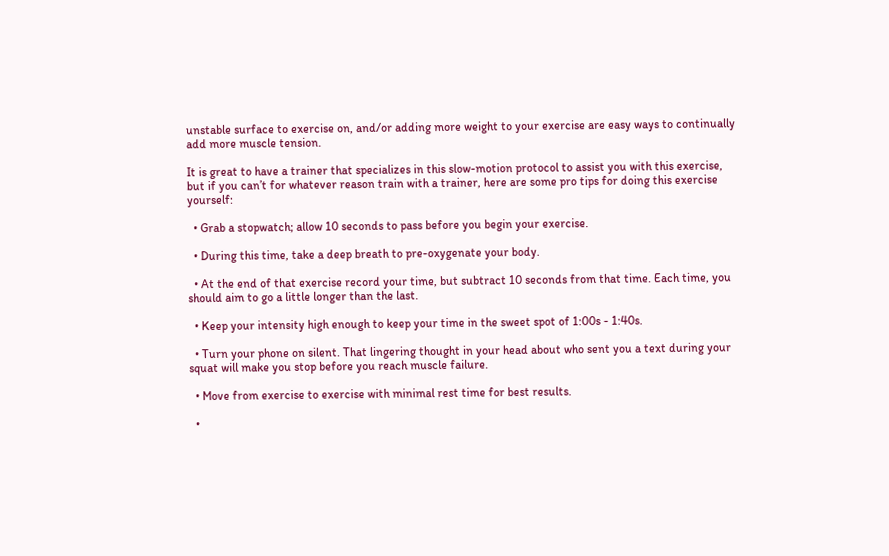unstable surface to exercise on, and/or adding more weight to your exercise are easy ways to continually add more muscle tension.

It is great to have a trainer that specializes in this slow-motion protocol to assist you with this exercise, but if you can’t for whatever reason train with a trainer, here are some pro tips for doing this exercise yourself:

  • Grab a stopwatch; allow 10 seconds to pass before you begin your exercise.

  • During this time, take a deep breath to pre-oxygenate your body.

  • At the end of that exercise record your time, but subtract 10 seconds from that time. Each time, you should aim to go a little longer than the last.

  • Keep your intensity high enough to keep your time in the sweet spot of 1:00s - 1:40s.

  • Turn your phone on silent. That lingering thought in your head about who sent you a text during your squat will make you stop before you reach muscle failure.

  • Move from exercise to exercise with minimal rest time for best results.

  •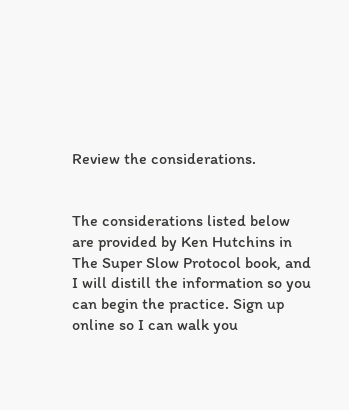Review the considerations.


The considerations listed below are provided by Ken Hutchins in The Super Slow Protocol book, and I will distill the information so you can begin the practice. Sign up online so I can walk you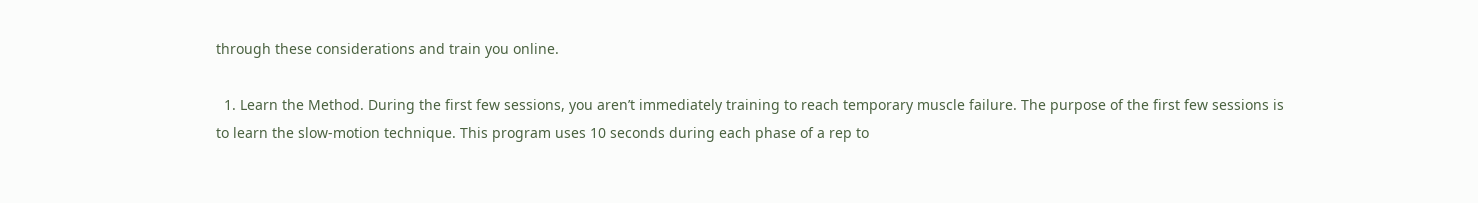through these considerations and train you online.

  1. Learn the Method. During the first few sessions, you aren’t immediately training to reach temporary muscle failure. The purpose of the first few sessions is to learn the slow-motion technique. This program uses 10 seconds during each phase of a rep to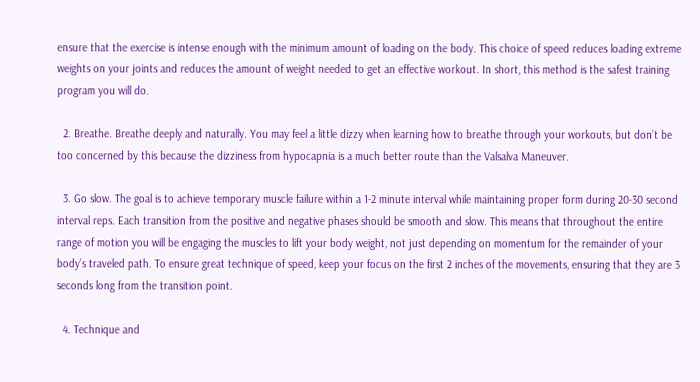ensure that the exercise is intense enough with the minimum amount of loading on the body. This choice of speed reduces loading extreme weights on your joints and reduces the amount of weight needed to get an effective workout. In short, this method is the safest training program you will do.

  2. Breathe. Breathe deeply and naturally. You may feel a little dizzy when learning how to breathe through your workouts, but don’t be too concerned by this because the dizziness from hypocapnia is a much better route than the Valsalva Maneuver.

  3. Go slow. The goal is to achieve temporary muscle failure within a 1-2 minute interval while maintaining proper form during 20-30 second interval reps. Each transition from the positive and negative phases should be smooth and slow. This means that throughout the entire range of motion you will be engaging the muscles to lift your body weight, not just depending on momentum for the remainder of your body’s traveled path. To ensure great technique of speed, keep your focus on the first 2 inches of the movements, ensuring that they are 3 seconds long from the transition point.

  4. Technique and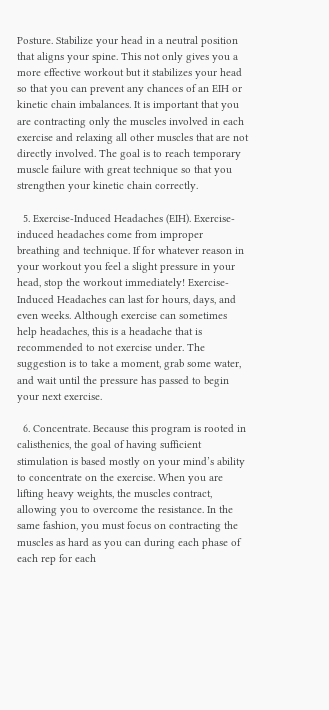Posture. Stabilize your head in a neutral position that aligns your spine. This not only gives you a more effective workout but it stabilizes your head so that you can prevent any chances of an EIH or kinetic chain imbalances. It is important that you are contracting only the muscles involved in each exercise and relaxing all other muscles that are not directly involved. The goal is to reach temporary muscle failure with great technique so that you strengthen your kinetic chain correctly.

  5. Exercise-Induced Headaches (EIH). Exercise-induced headaches come from improper breathing and technique. If for whatever reason in your workout you feel a slight pressure in your head, stop the workout immediately! Exercise-Induced Headaches can last for hours, days, and even weeks. Although exercise can sometimes help headaches, this is a headache that is recommended to not exercise under. The suggestion is to take a moment, grab some water, and wait until the pressure has passed to begin your next exercise.

  6. Concentrate. Because this program is rooted in calisthenics, the goal of having sufficient stimulation is based mostly on your mind’s ability to concentrate on the exercise. When you are lifting heavy weights, the muscles contract, allowing you to overcome the resistance. In the same fashion, you must focus on contracting the muscles as hard as you can during each phase of each rep for each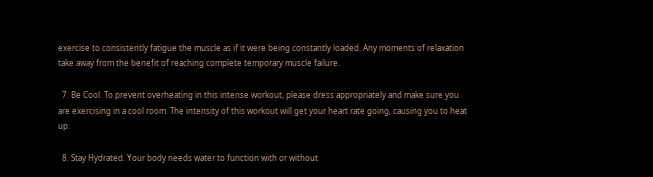exercise to consistently fatigue the muscle as if it were being constantly loaded. Any moments of relaxation take away from the benefit of reaching complete temporary muscle failure.

  7. Be Cool. To prevent overheating in this intense workout, please dress appropriately and make sure you are exercising in a cool room. The intensity of this workout will get your heart rate going, causing you to heat up.

  8. Stay Hydrated. Your body needs water to function with or without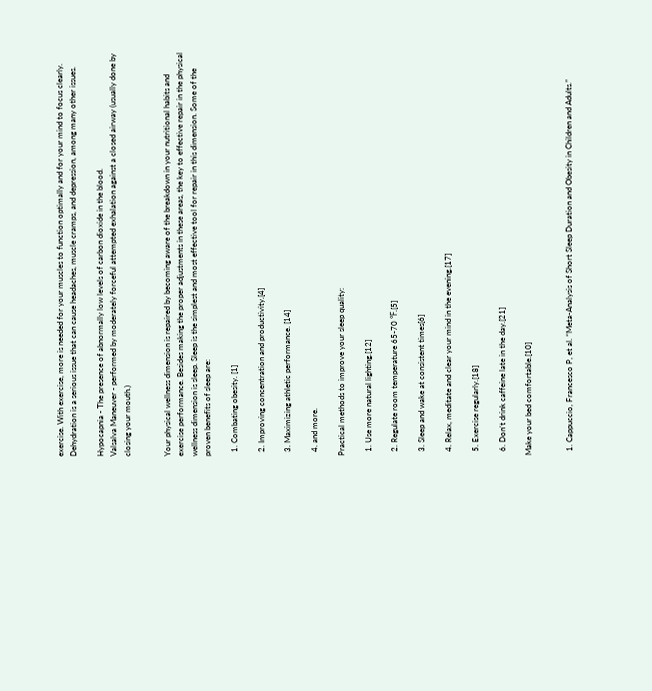exercise. With exercise, more is needed for your muscles to function optimally and for your mind to focus clearly. Dehydration is a serious issue that can cause headaches, muscle cramps, and depression, among many other issues.

Hypocapnia - The presence of abnormally low levels of carbon dioxide in the blood.
Valsalva Maneuver - performed by moderately forceful attempted exhalation against a closed airway (usually done by closing your mouth.)


Your physical wellness dimension is repaired by becoming aware of the breakdown in your nutritional habits and exercise performance. Besides making the proper adjustments in these areas, the key to effective repair in the physical wellness dimension is sleep. Sleep is the simplest and most effective tool for repair in this dimension. Some of the proven benefits of sleep are:

  1. Combating obesity. [1]

  2. Improving concentration and productivity.[4]

  3. Maximizing athletic performance. [14]

  4. and more.

Practical methods to improve your sleep quality:

  1. Use more natural lighting.[12]

  2. Regulate room temperature 65-70 ℉.[5]

  3. Sleep and wake at consistent times[6]

  4. Relax, meditate and clear your mind in the evening.[17]

  5. Exercise regularly.[18]

  6. Don’t drink caffeine late in the day.[21]

Make your bed comfortable.[10]


  1. Cappuccio, Francesco P, et al. “Meta-Analysis of Short Sleep Duration and Obesity in Children and Adults.”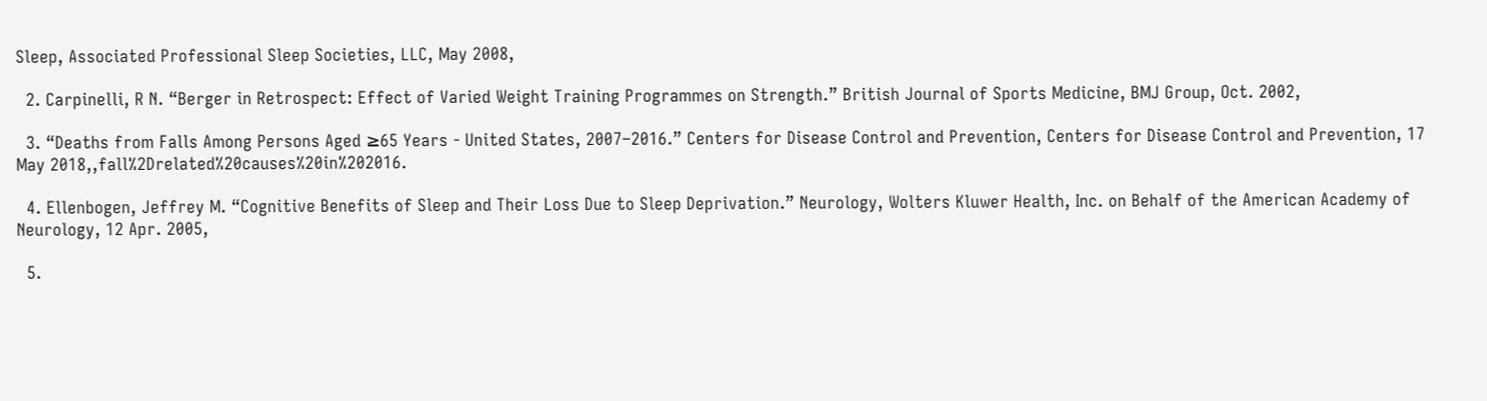Sleep, Associated Professional Sleep Societies, LLC, May 2008,

  2. Carpinelli, R N. “Berger in Retrospect: Effect of Varied Weight Training Programmes on Strength.” British Journal of Sports Medicine, BMJ Group, Oct. 2002,

  3. “Deaths from Falls Among Persons Aged ≥65 Years - United States, 2007–2016.” Centers for Disease Control and Prevention, Centers for Disease Control and Prevention, 17 May 2018,,fall%2Drelated%20causes%20in%202016.

  4. Ellenbogen, Jeffrey M. “Cognitive Benefits of Sleep and Their Loss Due to Sleep Deprivation.” Neurology, Wolters Kluwer Health, Inc. on Behalf of the American Academy of Neurology, 12 Apr. 2005,

  5.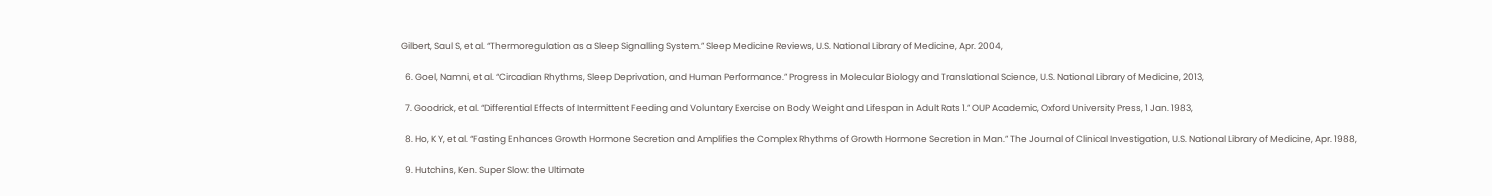Gilbert, Saul S, et al. “Thermoregulation as a Sleep Signalling System.” Sleep Medicine Reviews, U.S. National Library of Medicine, Apr. 2004,

  6. Goel, Namni, et al. “Circadian Rhythms, Sleep Deprivation, and Human Performance.” Progress in Molecular Biology and Translational Science, U.S. National Library of Medicine, 2013,

  7. Goodrick, et al. “Differential Effects of Intermittent Feeding and Voluntary Exercise on Body Weight and Lifespan in Adult Rats 1.” OUP Academic, Oxford University Press, 1 Jan. 1983,

  8. Ho, K Y, et al. “Fasting Enhances Growth Hormone Secretion and Amplifies the Complex Rhythms of Growth Hormone Secretion in Man.” The Journal of Clinical Investigation, U.S. National Library of Medicine, Apr. 1988,

  9. Hutchins, Ken. Super Slow: the Ultimate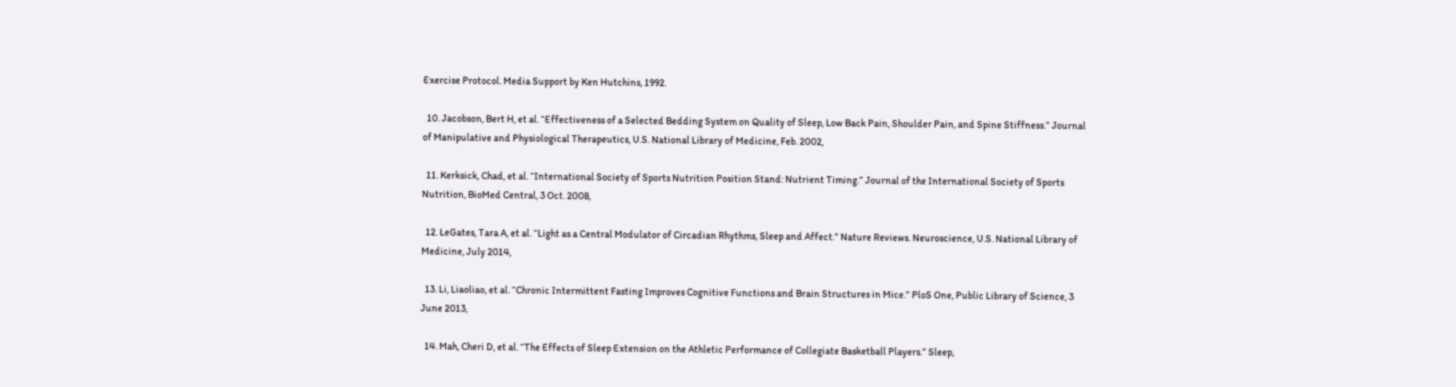Exercise Protocol. Media Support by Ken Hutchins, 1992.

  10. Jacobson, Bert H, et al. “Effectiveness of a Selected Bedding System on Quality of Sleep, Low Back Pain, Shoulder Pain, and Spine Stiffness.” Journal of Manipulative and Physiological Therapeutics, U.S. National Library of Medicine, Feb. 2002,

  11. Kerksick, Chad, et al. “International Society of Sports Nutrition Position Stand: Nutrient Timing.” Journal of the International Society of Sports Nutrition, BioMed Central, 3 Oct. 2008,

  12. LeGates, Tara A, et al. “Light as a Central Modulator of Circadian Rhythms, Sleep and Affect.” Nature Reviews. Neuroscience, U.S. National Library of Medicine, July 2014,

  13. Li, Liaoliao, et al. “Chronic Intermittent Fasting Improves Cognitive Functions and Brain Structures in Mice.” PloS One, Public Library of Science, 3 June 2013,

  14. Mah, Cheri D, et al. “The Effects of Sleep Extension on the Athletic Performance of Collegiate Basketball Players.” Sleep,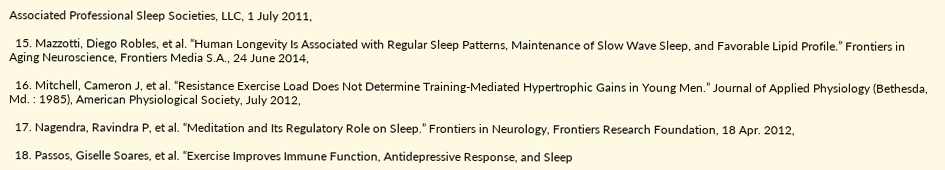Associated Professional Sleep Societies, LLC, 1 July 2011,

  15. Mazzotti, Diego Robles, et al. “Human Longevity Is Associated with Regular Sleep Patterns, Maintenance of Slow Wave Sleep, and Favorable Lipid Profile.” Frontiers in Aging Neuroscience, Frontiers Media S.A., 24 June 2014,

  16. Mitchell, Cameron J, et al. “Resistance Exercise Load Does Not Determine Training-Mediated Hypertrophic Gains in Young Men.” Journal of Applied Physiology (Bethesda, Md. : 1985), American Physiological Society, July 2012,

  17. Nagendra, Ravindra P, et al. “Meditation and Its Regulatory Role on Sleep.” Frontiers in Neurology, Frontiers Research Foundation, 18 Apr. 2012,

  18. Passos, Giselle Soares, et al. “Exercise Improves Immune Function, Antidepressive Response, and Sleep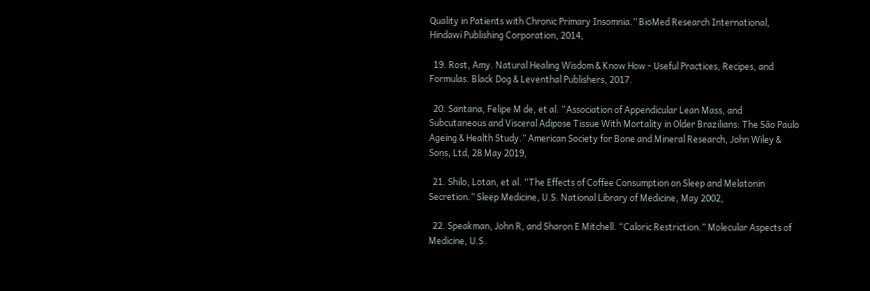Quality in Patients with Chronic Primary Insomnia.” BioMed Research International, Hindawi Publishing Corporation, 2014,

  19. Rost, Amy. Natural Healing Wisdom & Know How - Useful Practices, Recipes, and Formulas. Black Dog & Leventhal Publishers, 2017.

  20. Santana, Felipe M de, et al. “Association of Appendicular Lean Mass, and Subcutaneous and Visceral Adipose Tissue With Mortality in Older Brazilians: The São Paulo Ageing & Health Study.” American Society for Bone and Mineral Research, John Wiley & Sons, Ltd, 28 May 2019,

  21. Shilo, Lotan, et al. “The Effects of Coffee Consumption on Sleep and Melatonin Secretion.” Sleep Medicine, U.S. National Library of Medicine, May 2002,

  22. Speakman, John R, and Sharon E Mitchell. “Caloric Restriction.” Molecular Aspects of Medicine, U.S.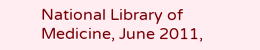National Library of Medicine, June 2011,